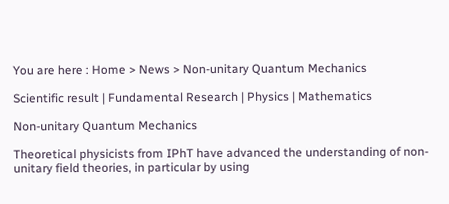You are here : Home > News > Non-unitary Quantum Mechanics

Scientific result | Fundamental Research | Physics | Mathematics

Non-unitary Quantum Mechanics

Theoretical physicists from IPhT have advanced the understanding of non-unitary field theories, in particular by using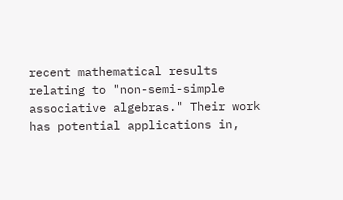recent mathematical results relating to "non-semi-simple associative algebras." Their work has potential applications in,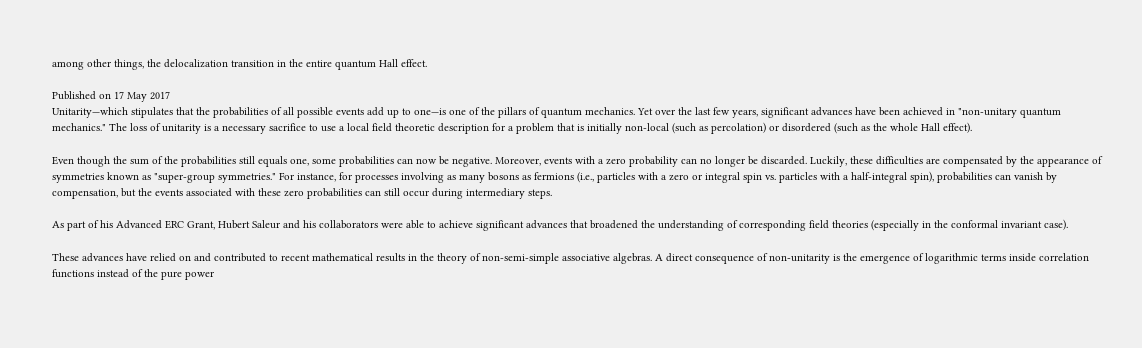among other things, the delocalization transition in the entire quantum Hall effect.

Published on 17 May 2017
Unitarity—which stipulates that the probabilities of all possible events add up to one—is one of the pillars of quantum mechanics. Yet over the last few years, significant advances have been achieved in "non-unitary quantum mechanics." The loss of unitarity is a necessary sacrifice to use a local field theoretic description for a problem that is initially non-local (such as percolation) or disordered (such as the whole Hall effect).

Even though the sum of the probabilities still equals one, some probabilities can now be negative. Moreover, events with a zero probability can no longer be discarded. Luckily, these difficulties are compensated by the appearance of symmetries known as "super-group symmetries." For instance, for processes involving as many bosons as fermions (i.e., particles with a zero or integral spin vs. particles with a half-integral spin), probabilities can vanish by compensation, but the events associated with these zero probabilities can still occur during intermediary steps.

As part of his Advanced ERC Grant, Hubert Saleur and his collaborators were able to achieve significant advances that broadened the understanding of corresponding field theories (especially in the conformal invariant case).

These advances have relied on and contributed to recent mathematical results in the theory of non-semi-simple associative algebras. A direct consequence of non-unitarity is the emergence of logarithmic terms inside correlation functions instead of the pure power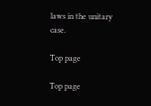laws in the unitary case.

Top page

Top page